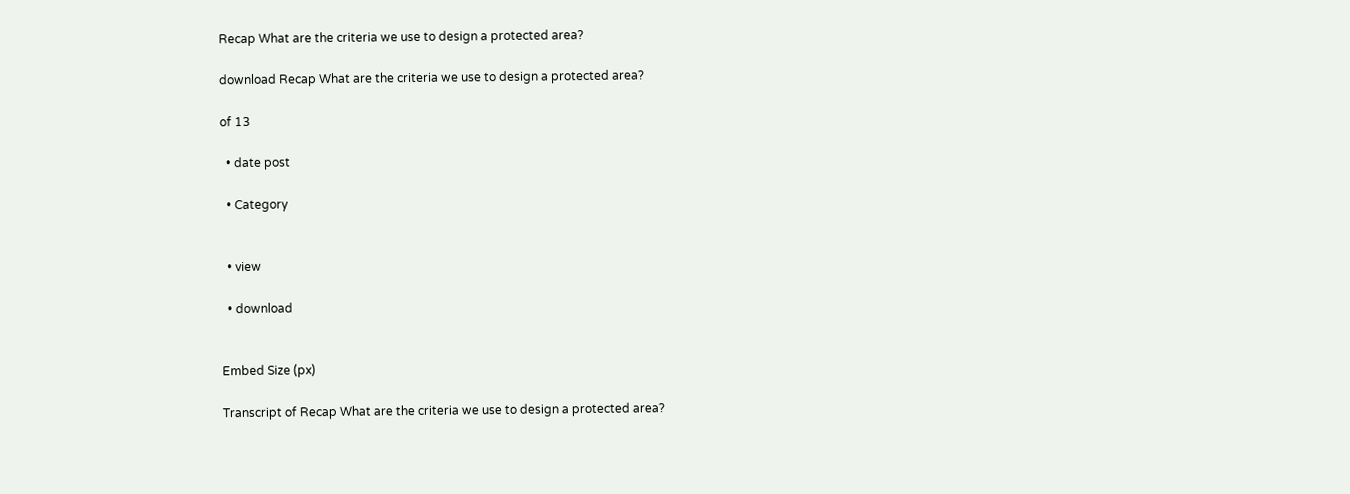Recap What are the criteria we use to design a protected area?

download Recap What are the criteria we use to design a protected area?

of 13

  • date post

  • Category


  • view

  • download


Embed Size (px)

Transcript of Recap What are the criteria we use to design a protected area?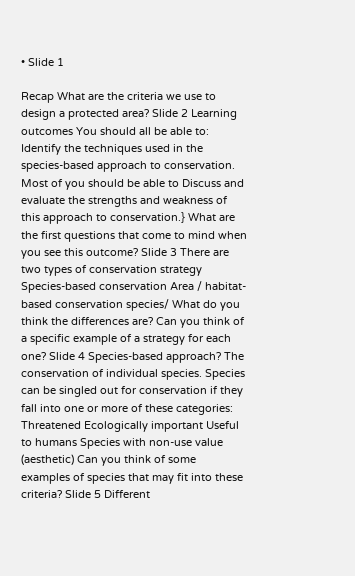• Slide 1

Recap What are the criteria we use to design a protected area? Slide 2 Learning outcomes You should all be able to: Identify the techniques used in the species-based approach to conservation. Most of you should be able to Discuss and evaluate the strengths and weakness of this approach to conservation.} What are the first questions that come to mind when you see this outcome? Slide 3 There are two types of conservation strategy Species-based conservation Area / habitat-based conservation species/ What do you think the differences are? Can you think of a specific example of a strategy for each one? Slide 4 Species-based approach? The conservation of individual species. Species can be singled out for conservation if they fall into one or more of these categories: Threatened Ecologically important Useful to humans Species with non-use value (aesthetic) Can you think of some examples of species that may fit into these criteria? Slide 5 Different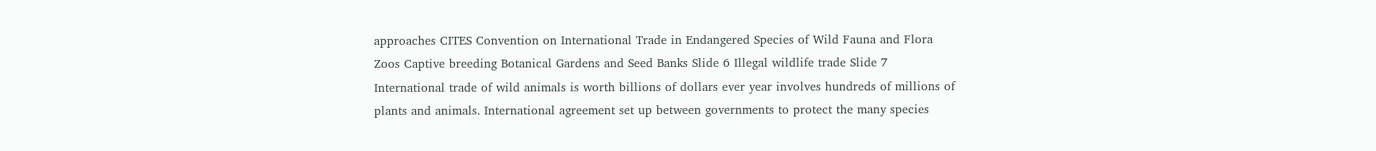approaches CITES Convention on International Trade in Endangered Species of Wild Fauna and Flora Zoos Captive breeding Botanical Gardens and Seed Banks Slide 6 Illegal wildlife trade Slide 7 International trade of wild animals is worth billions of dollars ever year involves hundreds of millions of plants and animals. International agreement set up between governments to protect the many species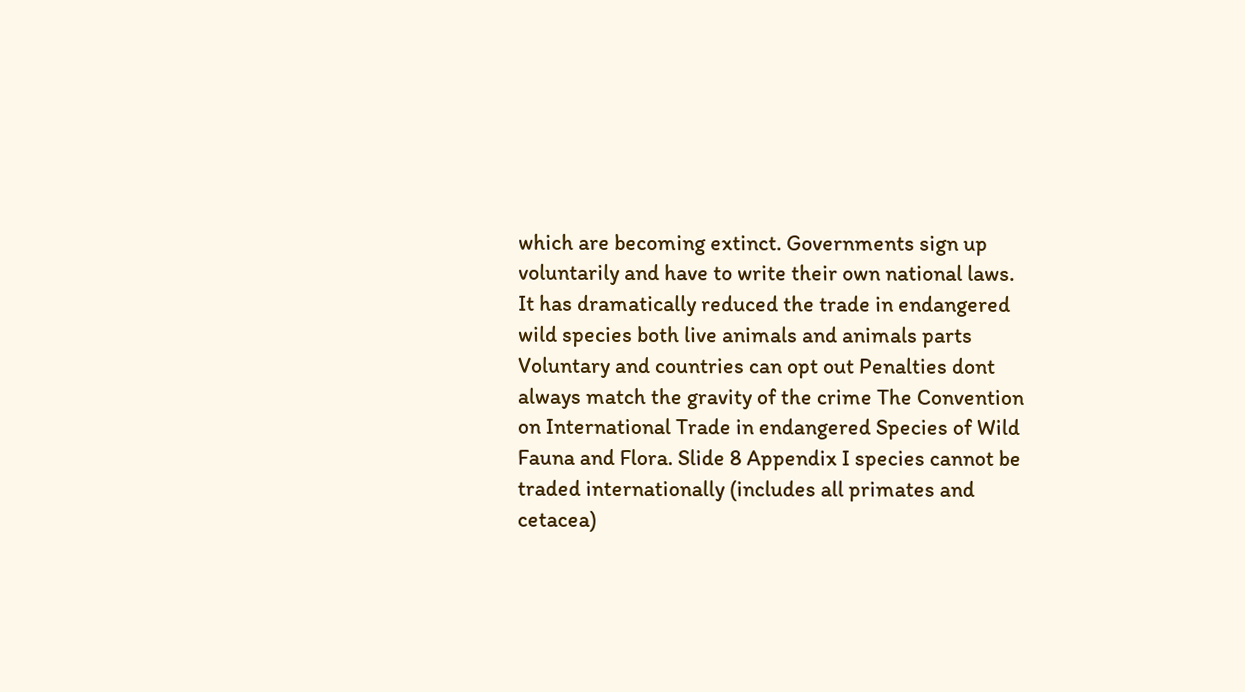which are becoming extinct. Governments sign up voluntarily and have to write their own national laws. It has dramatically reduced the trade in endangered wild species both live animals and animals parts Voluntary and countries can opt out Penalties dont always match the gravity of the crime The Convention on International Trade in endangered Species of Wild Fauna and Flora. Slide 8 Appendix I species cannot be traded internationally (includes all primates and cetacea)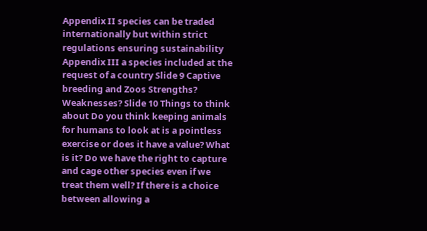Appendix II species can be traded internationally but within strict regulations ensuring sustainability Appendix III a species included at the request of a country Slide 9 Captive breeding and Zoos Strengths? Weaknesses? Slide 10 Things to think about Do you think keeping animals for humans to look at is a pointless exercise or does it have a value? What is it? Do we have the right to capture and cage other species even if we treat them well? If there is a choice between allowing a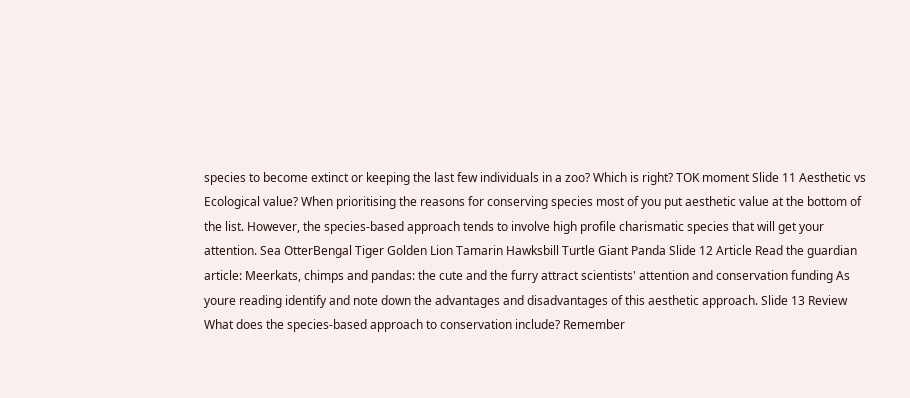species to become extinct or keeping the last few individuals in a zoo? Which is right? TOK moment Slide 11 Aesthetic vs Ecological value? When prioritising the reasons for conserving species most of you put aesthetic value at the bottom of the list. However, the species-based approach tends to involve high profile charismatic species that will get your attention. Sea OtterBengal Tiger Golden Lion Tamarin Hawksbill Turtle Giant Panda Slide 12 Article Read the guardian article: Meerkats, chimps and pandas: the cute and the furry attract scientists' attention and conservation funding As youre reading identify and note down the advantages and disadvantages of this aesthetic approach. Slide 13 Review What does the species-based approach to conservation include? Remember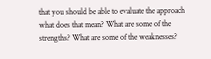that you should be able to evaluate the approach what does that mean? What are some of the strengths? What are some of the weaknesses?